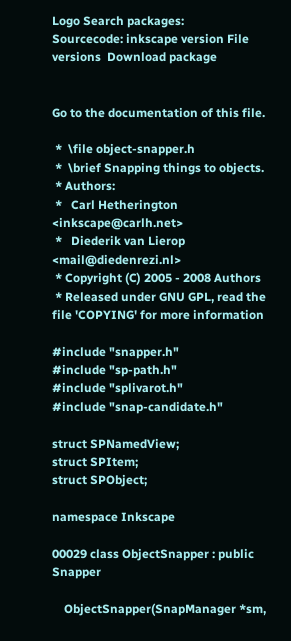Logo Search packages:
Sourcecode: inkscape version File versions  Download package


Go to the documentation of this file.

 *  \file object-snapper.h
 *  \brief Snapping things to objects.
 * Authors:
 *   Carl Hetherington <inkscape@carlh.net>
 *   Diederik van Lierop <mail@diedenrezi.nl>
 * Copyright (C) 2005 - 2008 Authors
 * Released under GNU GPL, read the file 'COPYING' for more information

#include "snapper.h"
#include "sp-path.h"
#include "splivarot.h"
#include "snap-candidate.h"

struct SPNamedView;
struct SPItem;
struct SPObject;

namespace Inkscape

00029 class ObjectSnapper : public Snapper

    ObjectSnapper(SnapManager *sm,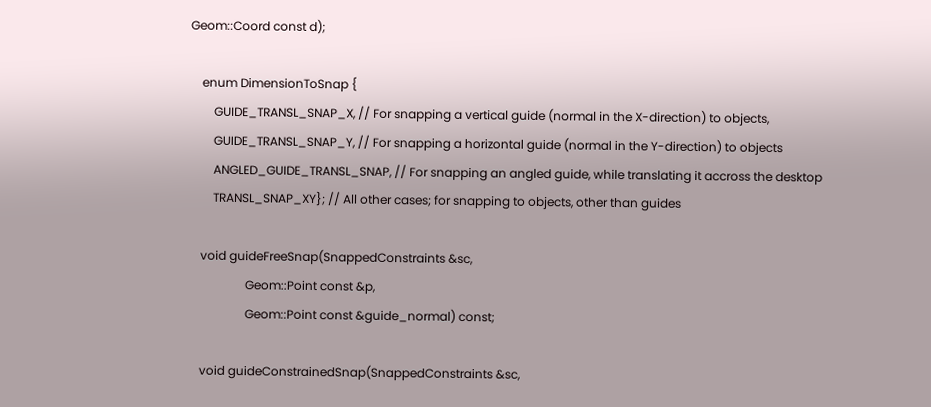Geom::Coord const d);

    enum DimensionToSnap {
        GUIDE_TRANSL_SNAP_X, // For snapping a vertical guide (normal in the X-direction) to objects,
        GUIDE_TRANSL_SNAP_Y, // For snapping a horizontal guide (normal in the Y-direction) to objects
        ANGLED_GUIDE_TRANSL_SNAP, // For snapping an angled guide, while translating it accross the desktop
        TRANSL_SNAP_XY}; // All other cases; for snapping to objects, other than guides

    void guideFreeSnap(SnappedConstraints &sc,
                   Geom::Point const &p,
                   Geom::Point const &guide_normal) const;

    void guideConstrainedSnap(SnappedConstraints &sc,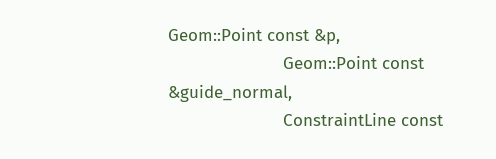Geom::Point const &p,
                       Geom::Point const &guide_normal,
                       ConstraintLine const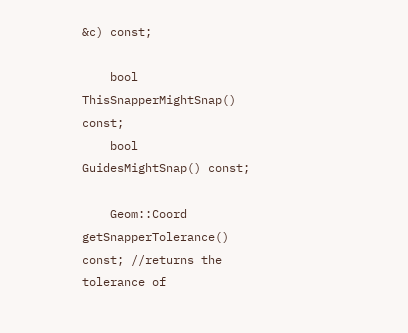&c) const;

    bool ThisSnapperMightSnap() const;
    bool GuidesMightSnap() const;

    Geom::Coord getSnapperTolerance() const; //returns the tolerance of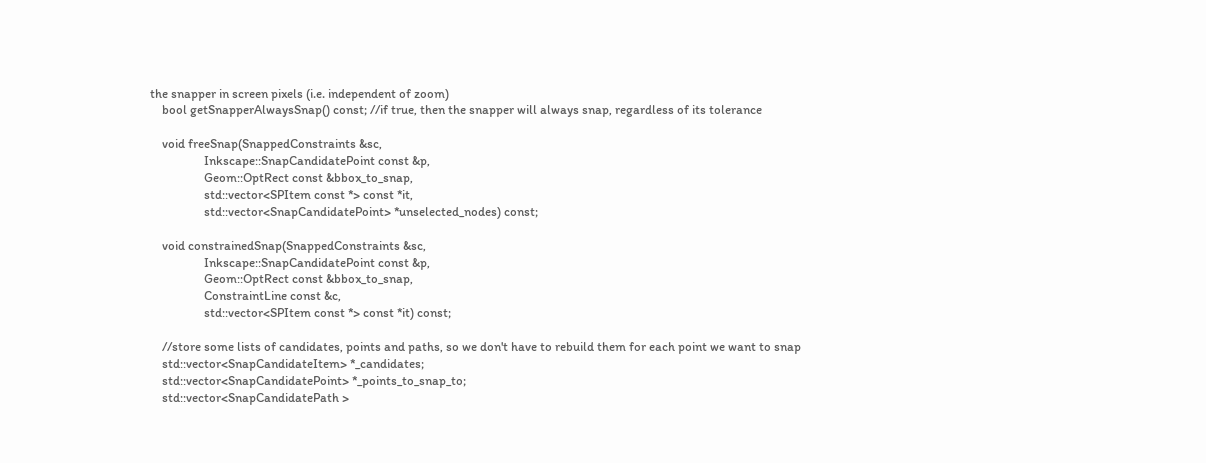the snapper in screen pixels (i.e. independent of zoom)
    bool getSnapperAlwaysSnap() const; //if true, then the snapper will always snap, regardless of its tolerance

    void freeSnap(SnappedConstraints &sc,
                  Inkscape::SnapCandidatePoint const &p,
                  Geom::OptRect const &bbox_to_snap,
                  std::vector<SPItem const *> const *it,
                  std::vector<SnapCandidatePoint> *unselected_nodes) const;

    void constrainedSnap(SnappedConstraints &sc,
                  Inkscape::SnapCandidatePoint const &p,
                  Geom::OptRect const &bbox_to_snap,
                  ConstraintLine const &c,
                  std::vector<SPItem const *> const *it) const;

    //store some lists of candidates, points and paths, so we don't have to rebuild them for each point we want to snap
    std::vector<SnapCandidateItem> *_candidates;
    std::vector<SnapCandidatePoint> *_points_to_snap_to;
    std::vector<SnapCandidatePath >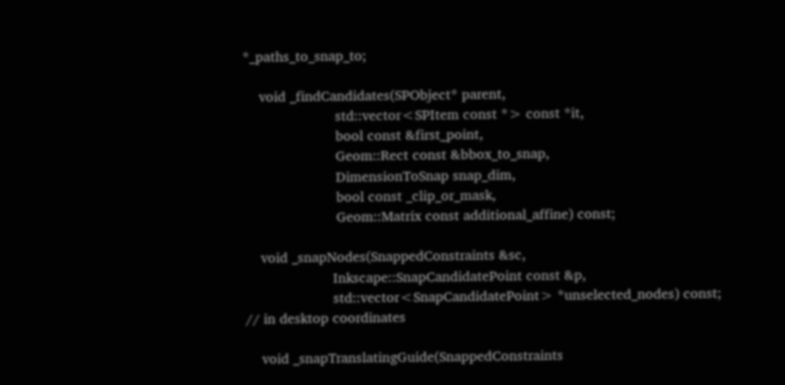*_paths_to_snap_to;

    void _findCandidates(SPObject* parent,
                       std::vector<SPItem const *> const *it,
                       bool const &first_point,
                       Geom::Rect const &bbox_to_snap,
                       DimensionToSnap snap_dim,
                       bool const _clip_or_mask,
                       Geom::Matrix const additional_affine) const;

    void _snapNodes(SnappedConstraints &sc,
                      Inkscape::SnapCandidatePoint const &p,
                      std::vector<SnapCandidatePoint> *unselected_nodes) const; // in desktop coordinates

    void _snapTranslatingGuide(SnappedConstraints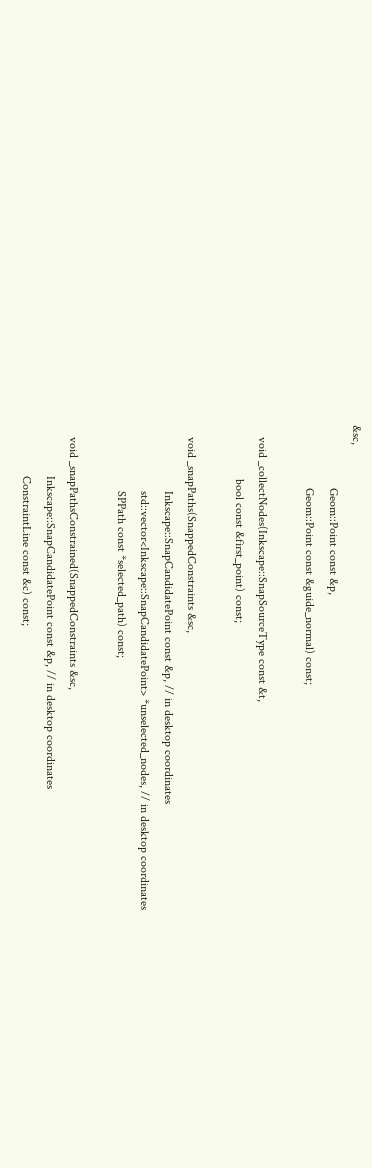&sc,
                     Geom::Point const &p,
                     Geom::Point const &guide_normal) const;

    void _collectNodes(Inkscape::SnapSourceType const &t,
                  bool const &first_point) const;

    void _snapPaths(SnappedConstraints &sc,
                      Inkscape::SnapCandidatePoint const &p, // in desktop coordinates
                      std::vector<Inkscape::SnapCandidatePoint> *unselected_nodes, // in desktop coordinates
                      SPPath const *selected_path) const;

    void _snapPathsConstrained(SnappedConstraints &sc,
                 Inkscape::SnapCandidatePoint const &p, // in desktop coordinates
                 ConstraintLine const &c) const;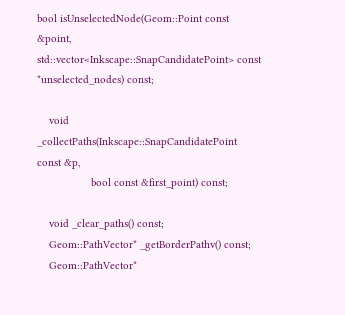bool isUnselectedNode(Geom::Point const &point, std::vector<Inkscape::SnapCandidatePoint> const *unselected_nodes) const;

    void _collectPaths(Inkscape::SnapCandidatePoint const &p,
                  bool const &first_point) const;

    void _clear_paths() const;
    Geom::PathVector* _getBorderPathv() const;
    Geom::PathVector*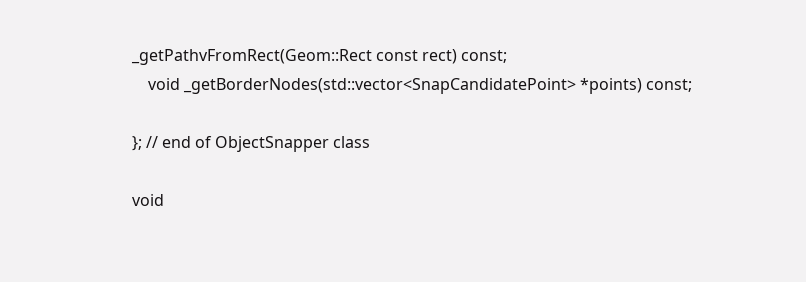_getPathvFromRect(Geom::Rect const rect) const;
    void _getBorderNodes(std::vector<SnapCandidatePoint> *points) const;

}; // end of ObjectSnapper class

void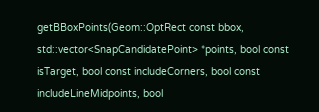getBBoxPoints(Geom::OptRect const bbox, std::vector<SnapCandidatePoint> *points, bool const isTarget, bool const includeCorners, bool const includeLineMidpoints, bool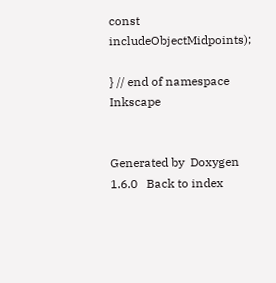const includeObjectMidpoints);

} // end of namespace Inkscape


Generated by  Doxygen 1.6.0   Back to index